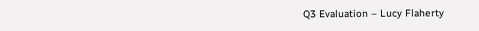Q3 Evaluation – Lucy Flaherty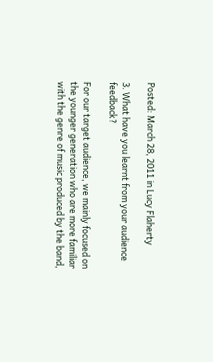Posted: March 28, 2011 in Lucy Flaherty

3. What have you learnt from your audience feedback?

For our target audience, we mainly focused on the younger generation who are more familiar with the genre of music produced by the band,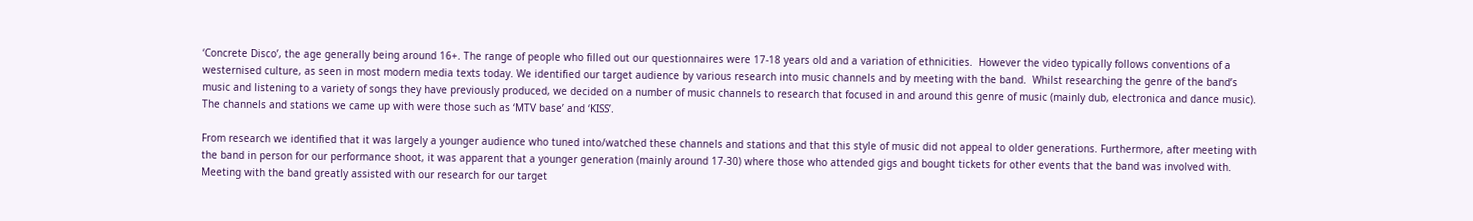‘Concrete Disco’, the age generally being around 16+. The range of people who filled out our questionnaires were 17-18 years old and a variation of ethnicities.  However the video typically follows conventions of a westernised culture, as seen in most modern media texts today. We identified our target audience by various research into music channels and by meeting with the band.  Whilst researching the genre of the band’s music and listening to a variety of songs they have previously produced, we decided on a number of music channels to research that focused in and around this genre of music (mainly dub, electronica and dance music). The channels and stations we came up with were those such as ‘MTV base’ and ‘KISS’.

From research we identified that it was largely a younger audience who tuned into/watched these channels and stations and that this style of music did not appeal to older generations. Furthermore, after meeting with the band in person for our performance shoot, it was apparent that a younger generation (mainly around 17-30) where those who attended gigs and bought tickets for other events that the band was involved with. Meeting with the band greatly assisted with our research for our target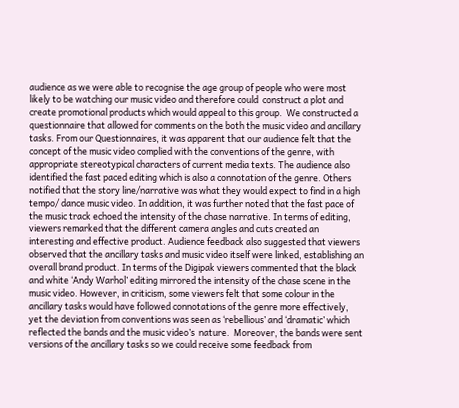audience as we were able to recognise the age group of people who were most likely to be watching our music video and therefore could  construct a plot and create promotional products which would appeal to this group.  We constructed a questionnaire that allowed for comments on the both the music video and ancillary tasks. From our Questionnaires, it was apparent that our audience felt that the concept of the music video complied with the conventions of the genre, with appropriate stereotypical characters of current media texts. The audience also identified the fast paced editing which is also a connotation of the genre. Others notified that the story line/narrative was what they would expect to find in a high tempo/ dance music video. In addition, it was further noted that the fast pace of the music track echoed the intensity of the chase narrative. In terms of editing, viewers remarked that the different camera angles and cuts created an interesting and effective product. Audience feedback also suggested that viewers observed that the ancillary tasks and music video itself were linked, establishing an overall brand product. In terms of the Digipak viewers commented that the black and white ‘Andy Warhol’ editing mirrored the intensity of the chase scene in the music video. However, in criticism, some viewers felt that some colour in the ancillary tasks would have followed connotations of the genre more effectively, yet the deviation from conventions was seen as ‘rebellious’ and ‘dramatic’ which reflected the bands and the music video’s  nature.  Moreover, the bands were sent versions of the ancillary tasks so we could receive some feedback from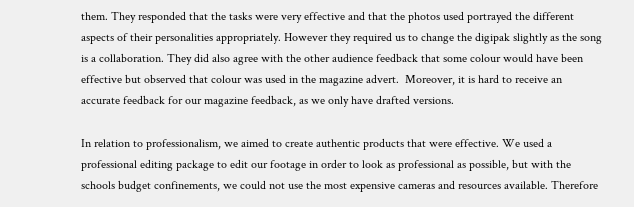them. They responded that the tasks were very effective and that the photos used portrayed the different aspects of their personalities appropriately. However they required us to change the digipak slightly as the song is a collaboration. They did also agree with the other audience feedback that some colour would have been effective but observed that colour was used in the magazine advert.  Moreover, it is hard to receive an accurate feedback for our magazine feedback, as we only have drafted versions.

In relation to professionalism, we aimed to create authentic products that were effective. We used a professional editing package to edit our footage in order to look as professional as possible, but with the schools budget confinements, we could not use the most expensive cameras and resources available. Therefore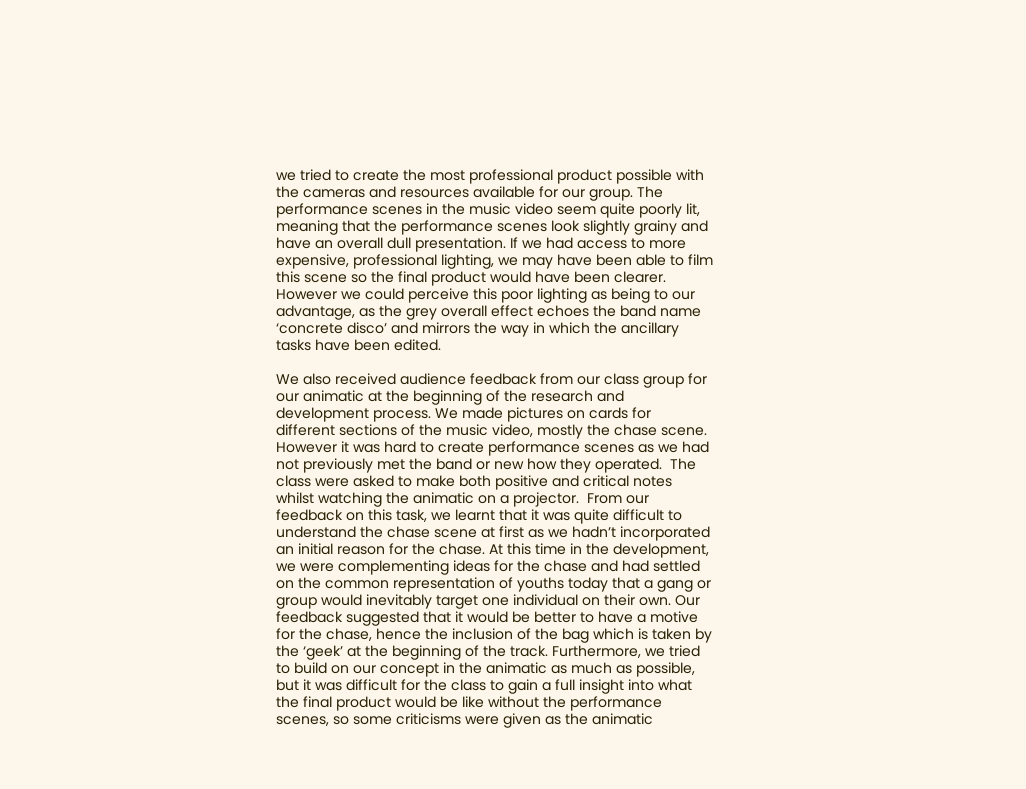we tried to create the most professional product possible with the cameras and resources available for our group. The performance scenes in the music video seem quite poorly lit, meaning that the performance scenes look slightly grainy and have an overall dull presentation. If we had access to more expensive, professional lighting, we may have been able to film this scene so the final product would have been clearer. However we could perceive this poor lighting as being to our advantage, as the grey overall effect echoes the band name ‘concrete disco’ and mirrors the way in which the ancillary tasks have been edited.

We also received audience feedback from our class group for our animatic at the beginning of the research and development process. We made pictures on cards for different sections of the music video, mostly the chase scene. However it was hard to create performance scenes as we had not previously met the band or new how they operated.  The class were asked to make both positive and critical notes whilst watching the animatic on a projector.  From our feedback on this task, we learnt that it was quite difficult to understand the chase scene at first as we hadn’t incorporated an initial reason for the chase. At this time in the development, we were complementing ideas for the chase and had settled on the common representation of youths today that a gang or group would inevitably target one individual on their own. Our feedback suggested that it would be better to have a motive for the chase, hence the inclusion of the bag which is taken by the ‘geek’ at the beginning of the track. Furthermore, we tried to build on our concept in the animatic as much as possible, but it was difficult for the class to gain a full insight into what the final product would be like without the performance scenes, so some criticisms were given as the animatic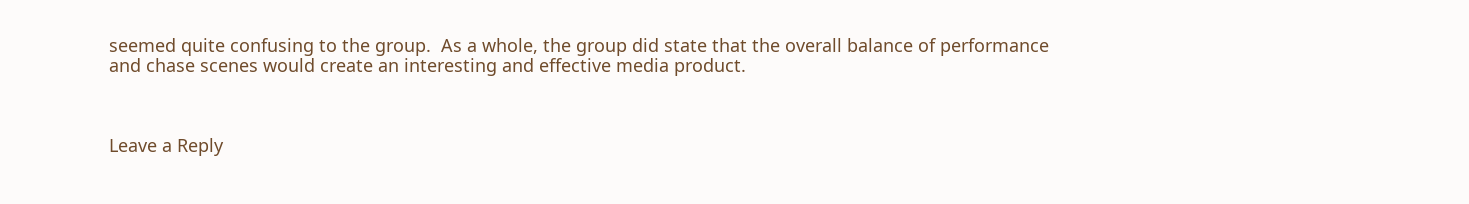seemed quite confusing to the group.  As a whole, the group did state that the overall balance of performance and chase scenes would create an interesting and effective media product.



Leave a Reply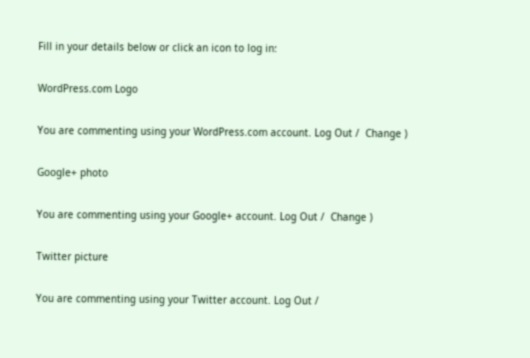Fill in your details below or click an icon to log in:

WordPress.com Logo

You are commenting using your WordPress.com account. Log Out /  Change )

Google+ photo

You are commenting using your Google+ account. Log Out /  Change )

Twitter picture

You are commenting using your Twitter account. Log Out /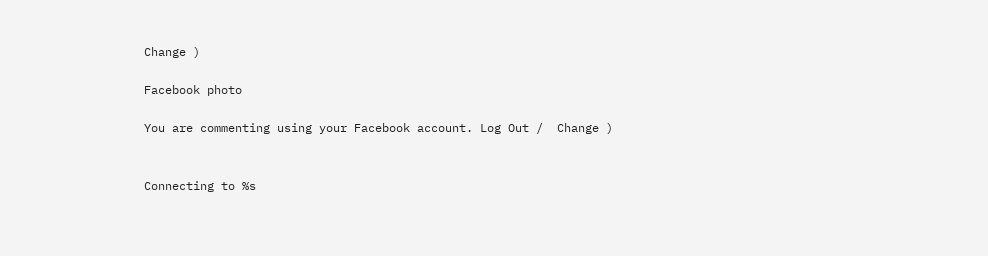Change )

Facebook photo

You are commenting using your Facebook account. Log Out /  Change )


Connecting to %s